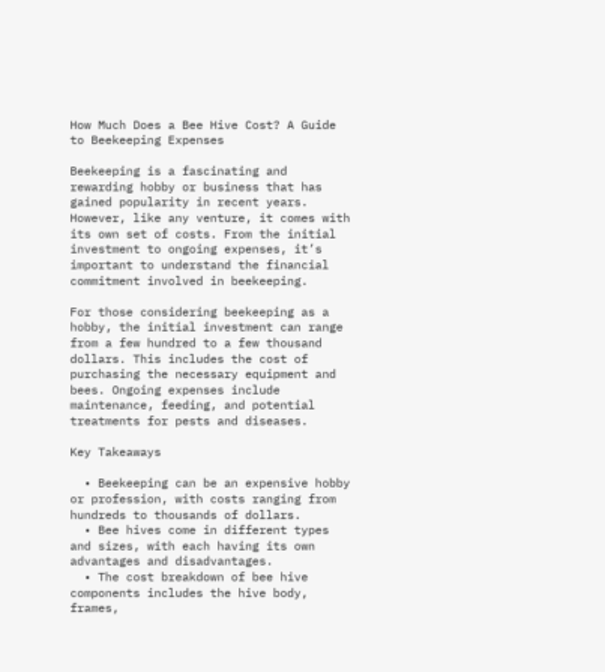How Much Does a Bee Hive Cost? A Guide to Beekeeping Expenses

Beekeeping is a fascinating and rewarding hobby or business that has gained popularity in recent years. However, like any venture, it comes with its own set of costs. From the initial investment to ongoing expenses, it’s important to understand the financial commitment involved in beekeeping.

For those considering beekeeping as a hobby, the initial investment can range from a few hundred to a few thousand dollars. This includes the cost of purchasing the necessary equipment and bees. Ongoing expenses include maintenance, feeding, and potential treatments for pests and diseases.

Key Takeaways

  • Beekeeping can be an expensive hobby or profession, with costs ranging from hundreds to thousands of dollars.
  • Bee hives come in different types and sizes, with each having its own advantages and disadvantages.
  • The cost breakdown of bee hive components includes the hive body, frames,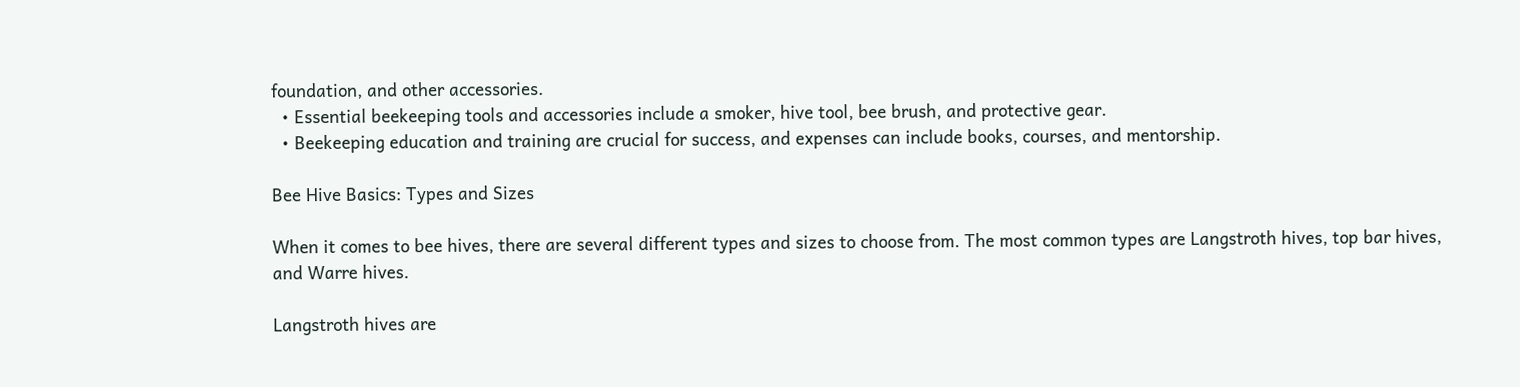foundation, and other accessories.
  • Essential beekeeping tools and accessories include a smoker, hive tool, bee brush, and protective gear.
  • Beekeeping education and training are crucial for success, and expenses can include books, courses, and mentorship.

Bee Hive Basics: Types and Sizes

When it comes to bee hives, there are several different types and sizes to choose from. The most common types are Langstroth hives, top bar hives, and Warre hives.

Langstroth hives are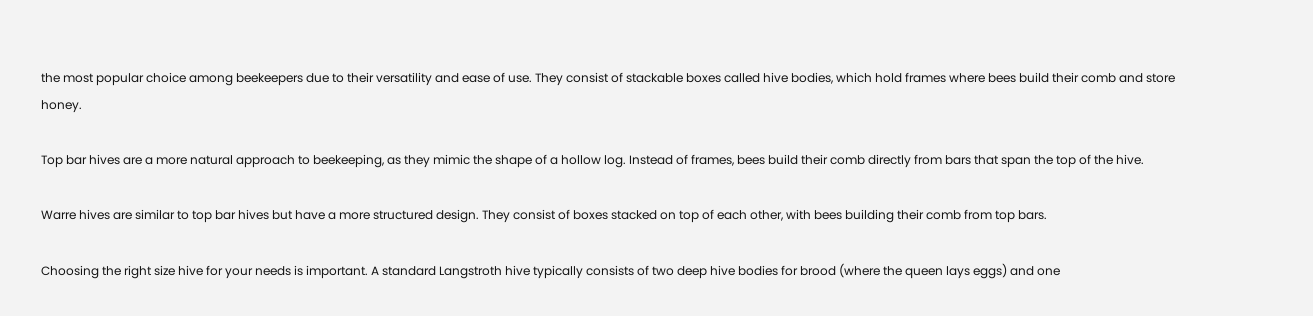the most popular choice among beekeepers due to their versatility and ease of use. They consist of stackable boxes called hive bodies, which hold frames where bees build their comb and store honey.

Top bar hives are a more natural approach to beekeeping, as they mimic the shape of a hollow log. Instead of frames, bees build their comb directly from bars that span the top of the hive.

Warre hives are similar to top bar hives but have a more structured design. They consist of boxes stacked on top of each other, with bees building their comb from top bars.

Choosing the right size hive for your needs is important. A standard Langstroth hive typically consists of two deep hive bodies for brood (where the queen lays eggs) and one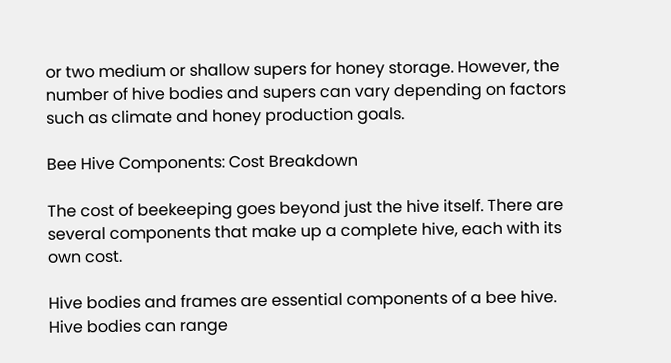or two medium or shallow supers for honey storage. However, the number of hive bodies and supers can vary depending on factors such as climate and honey production goals.

Bee Hive Components: Cost Breakdown

The cost of beekeeping goes beyond just the hive itself. There are several components that make up a complete hive, each with its own cost.

Hive bodies and frames are essential components of a bee hive. Hive bodies can range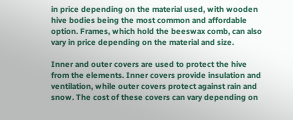in price depending on the material used, with wooden hive bodies being the most common and affordable option. Frames, which hold the beeswax comb, can also vary in price depending on the material and size.

Inner and outer covers are used to protect the hive from the elements. Inner covers provide insulation and ventilation, while outer covers protect against rain and snow. The cost of these covers can vary depending on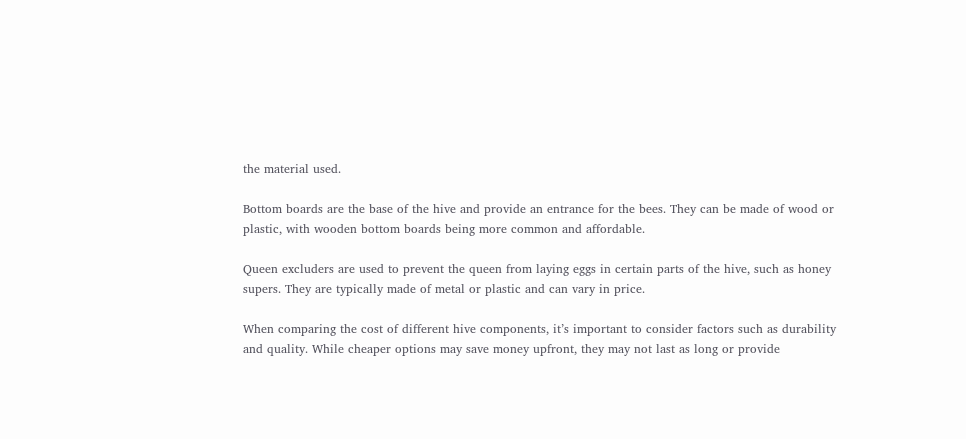the material used.

Bottom boards are the base of the hive and provide an entrance for the bees. They can be made of wood or plastic, with wooden bottom boards being more common and affordable.

Queen excluders are used to prevent the queen from laying eggs in certain parts of the hive, such as honey supers. They are typically made of metal or plastic and can vary in price.

When comparing the cost of different hive components, it’s important to consider factors such as durability and quality. While cheaper options may save money upfront, they may not last as long or provide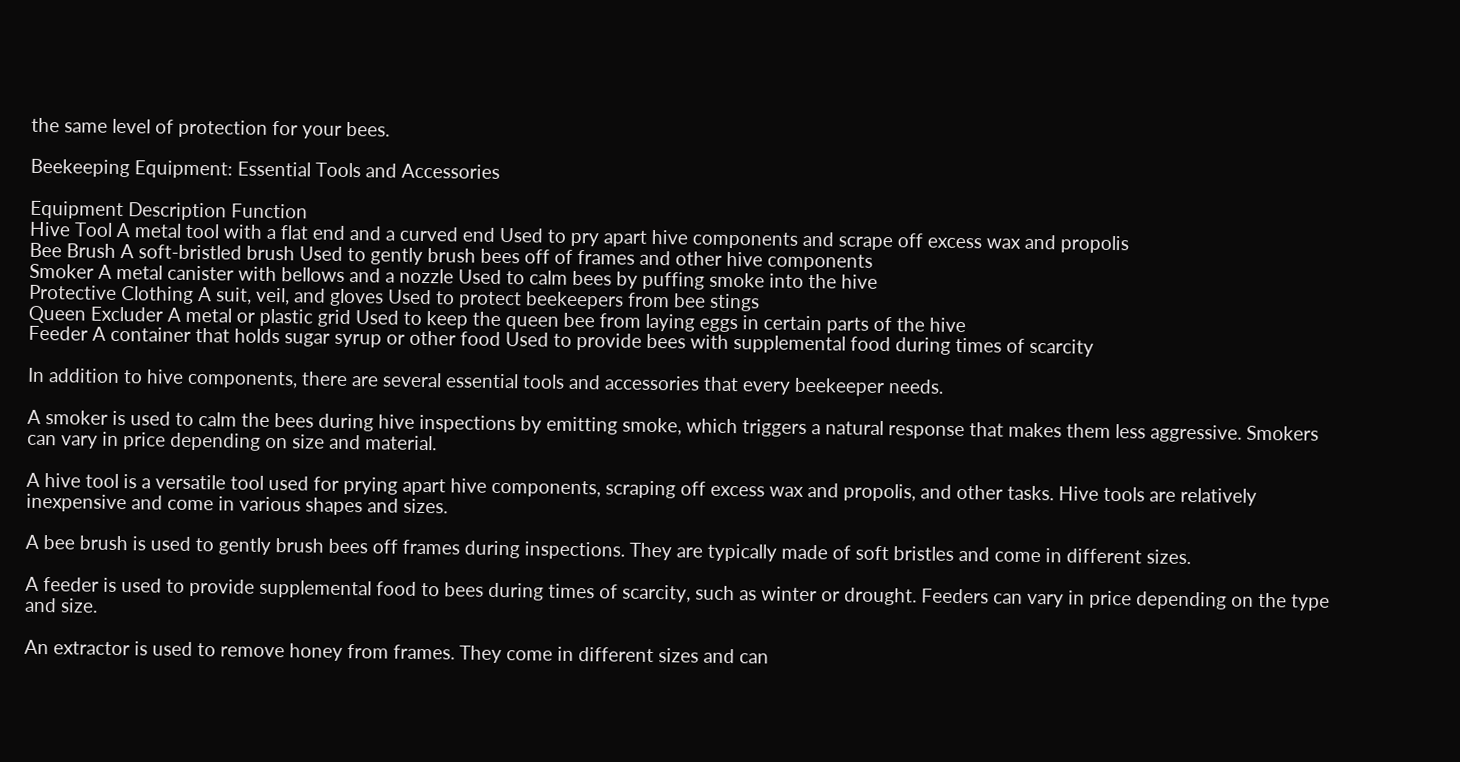the same level of protection for your bees.

Beekeeping Equipment: Essential Tools and Accessories

Equipment Description Function
Hive Tool A metal tool with a flat end and a curved end Used to pry apart hive components and scrape off excess wax and propolis
Bee Brush A soft-bristled brush Used to gently brush bees off of frames and other hive components
Smoker A metal canister with bellows and a nozzle Used to calm bees by puffing smoke into the hive
Protective Clothing A suit, veil, and gloves Used to protect beekeepers from bee stings
Queen Excluder A metal or plastic grid Used to keep the queen bee from laying eggs in certain parts of the hive
Feeder A container that holds sugar syrup or other food Used to provide bees with supplemental food during times of scarcity

In addition to hive components, there are several essential tools and accessories that every beekeeper needs.

A smoker is used to calm the bees during hive inspections by emitting smoke, which triggers a natural response that makes them less aggressive. Smokers can vary in price depending on size and material.

A hive tool is a versatile tool used for prying apart hive components, scraping off excess wax and propolis, and other tasks. Hive tools are relatively inexpensive and come in various shapes and sizes.

A bee brush is used to gently brush bees off frames during inspections. They are typically made of soft bristles and come in different sizes.

A feeder is used to provide supplemental food to bees during times of scarcity, such as winter or drought. Feeders can vary in price depending on the type and size.

An extractor is used to remove honey from frames. They come in different sizes and can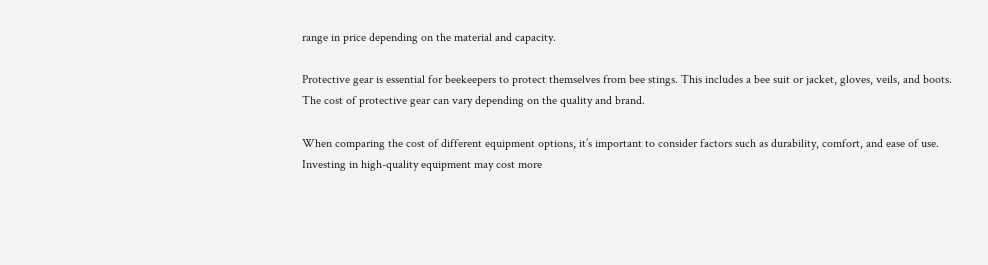range in price depending on the material and capacity.

Protective gear is essential for beekeepers to protect themselves from bee stings. This includes a bee suit or jacket, gloves, veils, and boots. The cost of protective gear can vary depending on the quality and brand.

When comparing the cost of different equipment options, it’s important to consider factors such as durability, comfort, and ease of use. Investing in high-quality equipment may cost more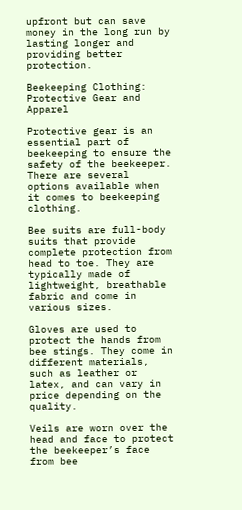upfront but can save money in the long run by lasting longer and providing better protection.

Beekeeping Clothing: Protective Gear and Apparel

Protective gear is an essential part of beekeeping to ensure the safety of the beekeeper. There are several options available when it comes to beekeeping clothing.

Bee suits are full-body suits that provide complete protection from head to toe. They are typically made of lightweight, breathable fabric and come in various sizes.

Gloves are used to protect the hands from bee stings. They come in different materials, such as leather or latex, and can vary in price depending on the quality.

Veils are worn over the head and face to protect the beekeeper’s face from bee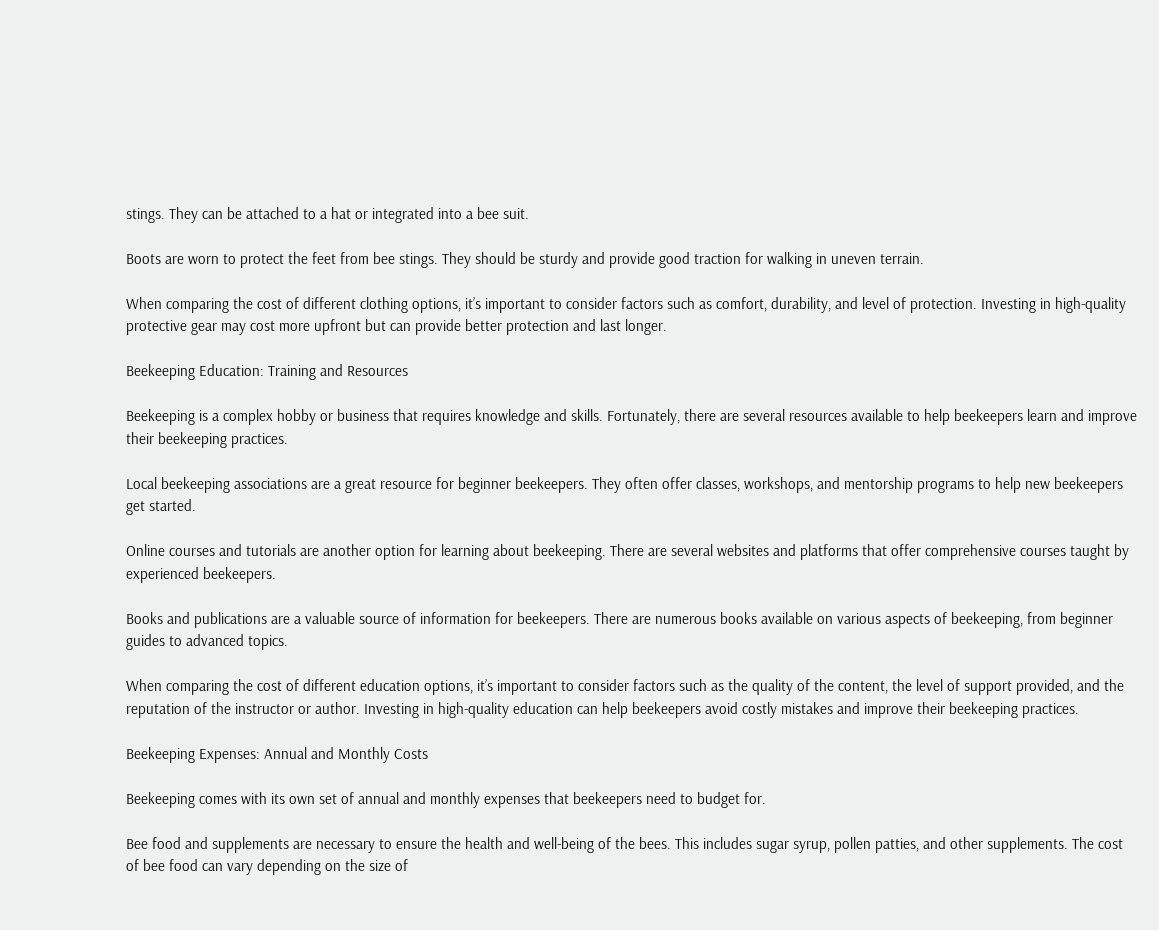stings. They can be attached to a hat or integrated into a bee suit.

Boots are worn to protect the feet from bee stings. They should be sturdy and provide good traction for walking in uneven terrain.

When comparing the cost of different clothing options, it’s important to consider factors such as comfort, durability, and level of protection. Investing in high-quality protective gear may cost more upfront but can provide better protection and last longer.

Beekeeping Education: Training and Resources

Beekeeping is a complex hobby or business that requires knowledge and skills. Fortunately, there are several resources available to help beekeepers learn and improve their beekeeping practices.

Local beekeeping associations are a great resource for beginner beekeepers. They often offer classes, workshops, and mentorship programs to help new beekeepers get started.

Online courses and tutorials are another option for learning about beekeeping. There are several websites and platforms that offer comprehensive courses taught by experienced beekeepers.

Books and publications are a valuable source of information for beekeepers. There are numerous books available on various aspects of beekeeping, from beginner guides to advanced topics.

When comparing the cost of different education options, it’s important to consider factors such as the quality of the content, the level of support provided, and the reputation of the instructor or author. Investing in high-quality education can help beekeepers avoid costly mistakes and improve their beekeeping practices.

Beekeeping Expenses: Annual and Monthly Costs

Beekeeping comes with its own set of annual and monthly expenses that beekeepers need to budget for.

Bee food and supplements are necessary to ensure the health and well-being of the bees. This includes sugar syrup, pollen patties, and other supplements. The cost of bee food can vary depending on the size of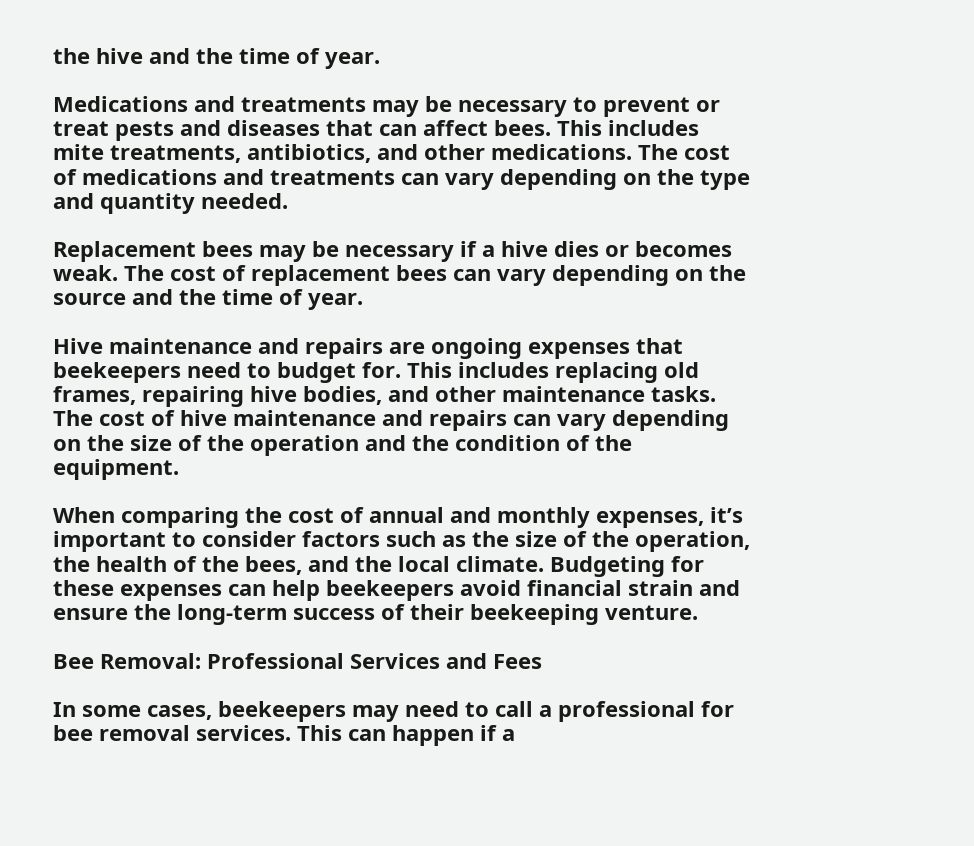the hive and the time of year.

Medications and treatments may be necessary to prevent or treat pests and diseases that can affect bees. This includes mite treatments, antibiotics, and other medications. The cost of medications and treatments can vary depending on the type and quantity needed.

Replacement bees may be necessary if a hive dies or becomes weak. The cost of replacement bees can vary depending on the source and the time of year.

Hive maintenance and repairs are ongoing expenses that beekeepers need to budget for. This includes replacing old frames, repairing hive bodies, and other maintenance tasks. The cost of hive maintenance and repairs can vary depending on the size of the operation and the condition of the equipment.

When comparing the cost of annual and monthly expenses, it’s important to consider factors such as the size of the operation, the health of the bees, and the local climate. Budgeting for these expenses can help beekeepers avoid financial strain and ensure the long-term success of their beekeeping venture.

Bee Removal: Professional Services and Fees

In some cases, beekeepers may need to call a professional for bee removal services. This can happen if a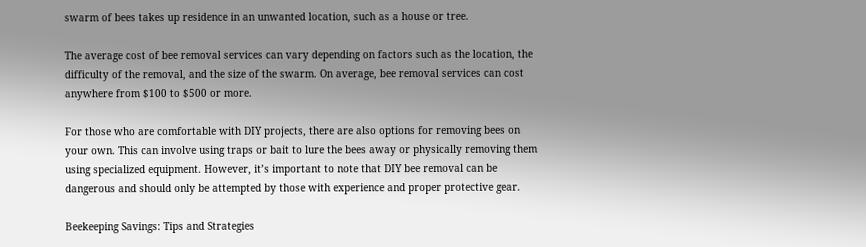swarm of bees takes up residence in an unwanted location, such as a house or tree.

The average cost of bee removal services can vary depending on factors such as the location, the difficulty of the removal, and the size of the swarm. On average, bee removal services can cost anywhere from $100 to $500 or more.

For those who are comfortable with DIY projects, there are also options for removing bees on your own. This can involve using traps or bait to lure the bees away or physically removing them using specialized equipment. However, it’s important to note that DIY bee removal can be dangerous and should only be attempted by those with experience and proper protective gear.

Beekeeping Savings: Tips and Strategies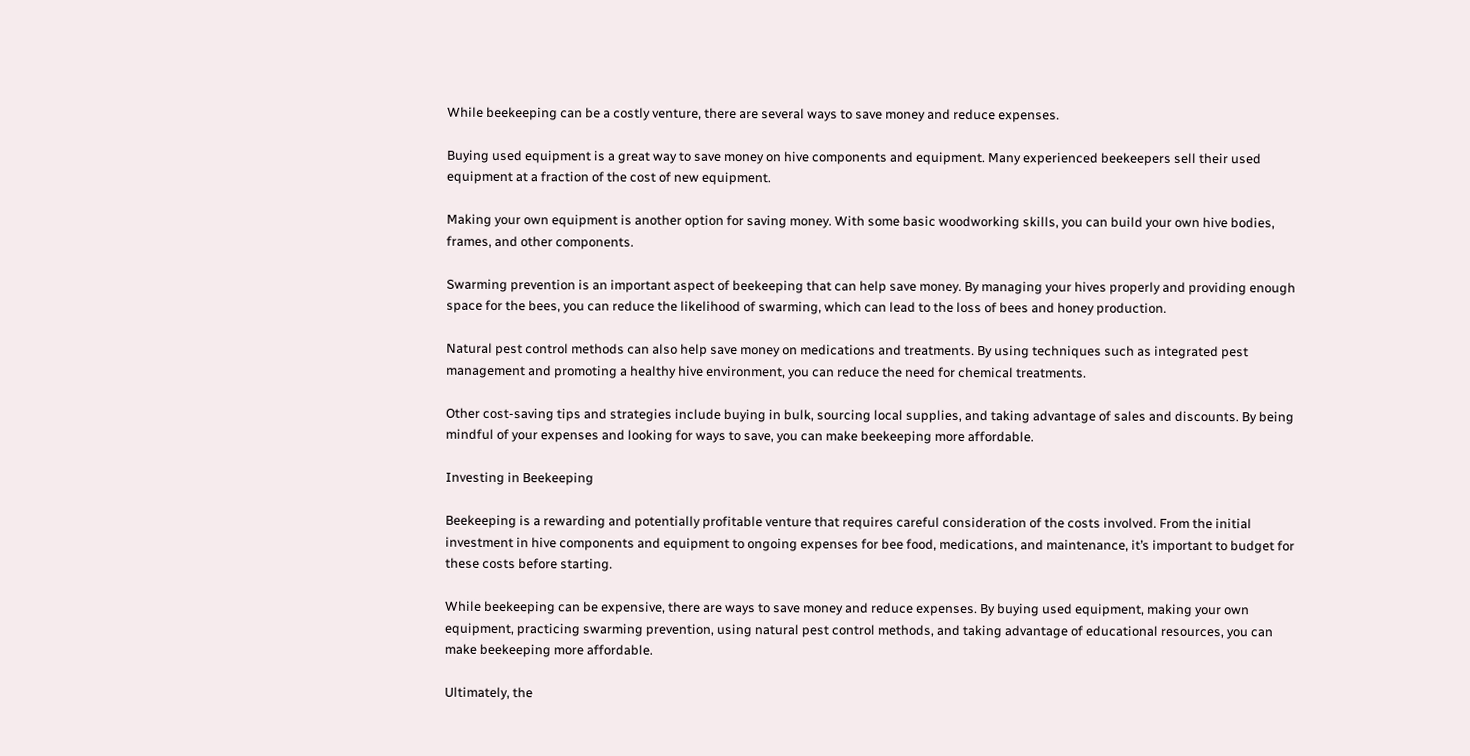While beekeeping can be a costly venture, there are several ways to save money and reduce expenses.

Buying used equipment is a great way to save money on hive components and equipment. Many experienced beekeepers sell their used equipment at a fraction of the cost of new equipment.

Making your own equipment is another option for saving money. With some basic woodworking skills, you can build your own hive bodies, frames, and other components.

Swarming prevention is an important aspect of beekeeping that can help save money. By managing your hives properly and providing enough space for the bees, you can reduce the likelihood of swarming, which can lead to the loss of bees and honey production.

Natural pest control methods can also help save money on medications and treatments. By using techniques such as integrated pest management and promoting a healthy hive environment, you can reduce the need for chemical treatments.

Other cost-saving tips and strategies include buying in bulk, sourcing local supplies, and taking advantage of sales and discounts. By being mindful of your expenses and looking for ways to save, you can make beekeeping more affordable.

Investing in Beekeeping

Beekeeping is a rewarding and potentially profitable venture that requires careful consideration of the costs involved. From the initial investment in hive components and equipment to ongoing expenses for bee food, medications, and maintenance, it’s important to budget for these costs before starting.

While beekeeping can be expensive, there are ways to save money and reduce expenses. By buying used equipment, making your own equipment, practicing swarming prevention, using natural pest control methods, and taking advantage of educational resources, you can make beekeeping more affordable.

Ultimately, the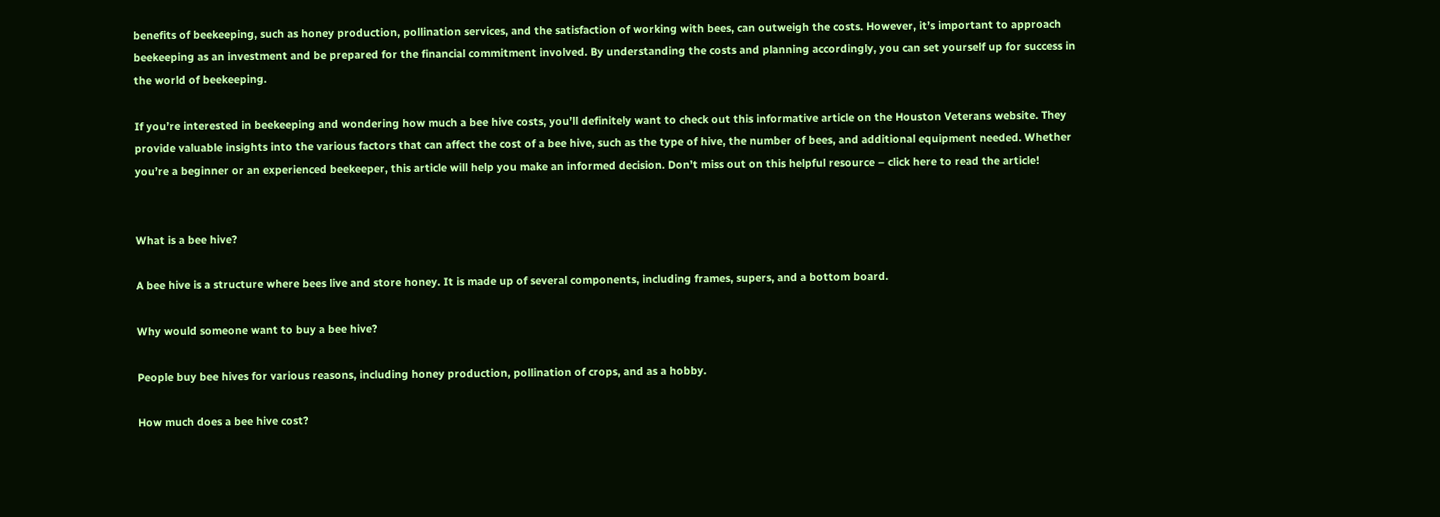benefits of beekeeping, such as honey production, pollination services, and the satisfaction of working with bees, can outweigh the costs. However, it’s important to approach beekeeping as an investment and be prepared for the financial commitment involved. By understanding the costs and planning accordingly, you can set yourself up for success in the world of beekeeping.

If you’re interested in beekeeping and wondering how much a bee hive costs, you’ll definitely want to check out this informative article on the Houston Veterans website. They provide valuable insights into the various factors that can affect the cost of a bee hive, such as the type of hive, the number of bees, and additional equipment needed. Whether you’re a beginner or an experienced beekeeper, this article will help you make an informed decision. Don’t miss out on this helpful resource – click here to read the article!


What is a bee hive?

A bee hive is a structure where bees live and store honey. It is made up of several components, including frames, supers, and a bottom board.

Why would someone want to buy a bee hive?

People buy bee hives for various reasons, including honey production, pollination of crops, and as a hobby.

How much does a bee hive cost?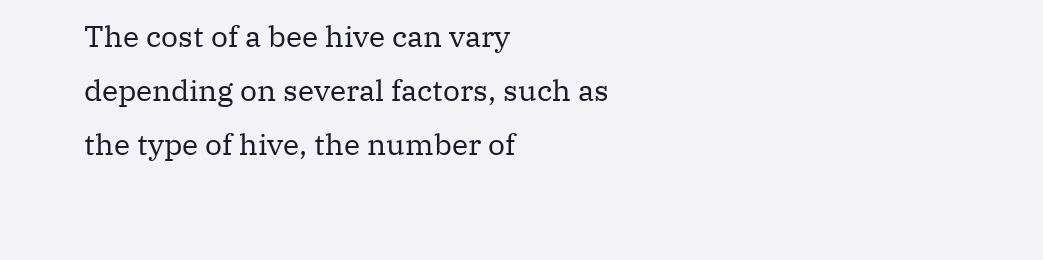The cost of a bee hive can vary depending on several factors, such as the type of hive, the number of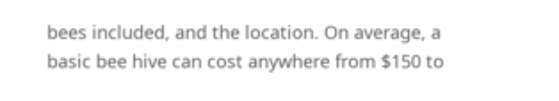bees included, and the location. On average, a basic bee hive can cost anywhere from $150 to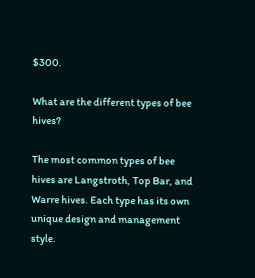$300.

What are the different types of bee hives?

The most common types of bee hives are Langstroth, Top Bar, and Warre hives. Each type has its own unique design and management style.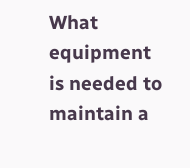What equipment is needed to maintain a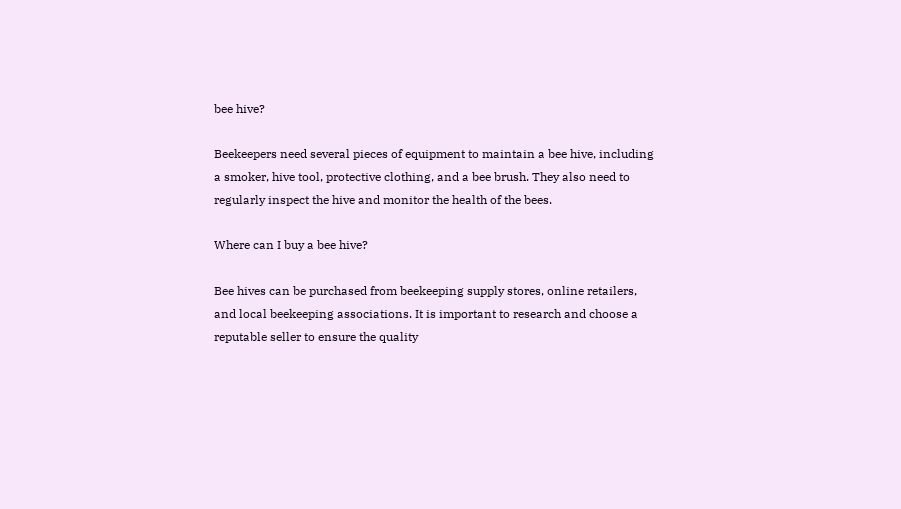bee hive?

Beekeepers need several pieces of equipment to maintain a bee hive, including a smoker, hive tool, protective clothing, and a bee brush. They also need to regularly inspect the hive and monitor the health of the bees.

Where can I buy a bee hive?

Bee hives can be purchased from beekeeping supply stores, online retailers, and local beekeeping associations. It is important to research and choose a reputable seller to ensure the quality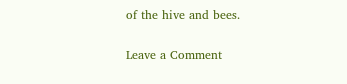of the hive and bees.

Leave a Comment